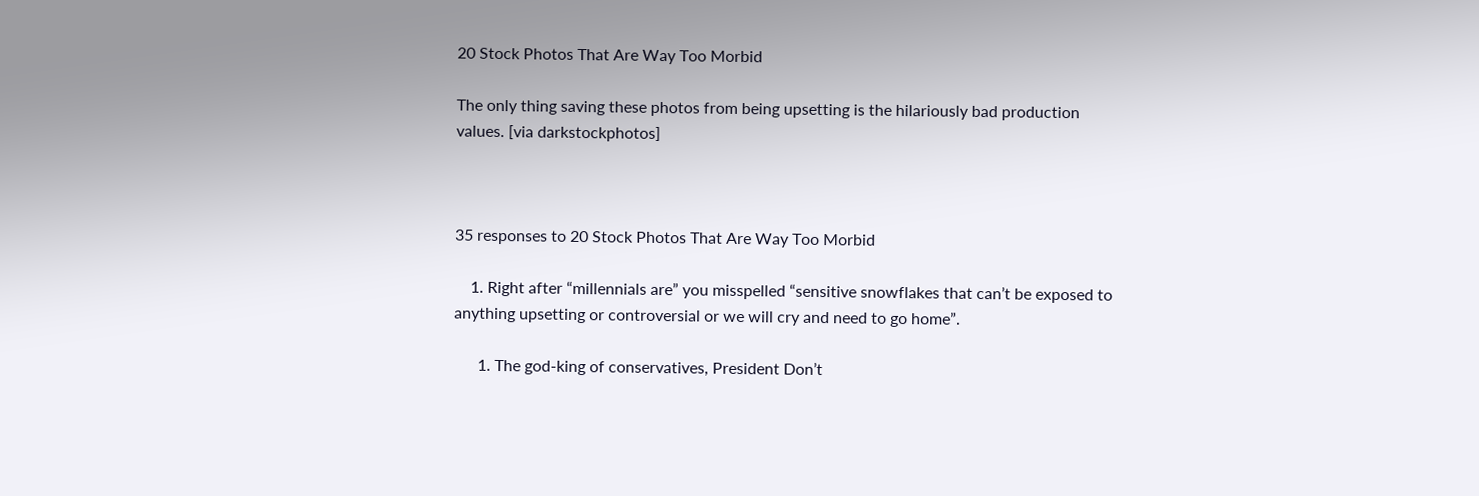20 Stock Photos That Are Way Too Morbid

The only thing saving these photos from being upsetting is the hilariously bad production values. [via darkstockphotos]



35 responses to 20 Stock Photos That Are Way Too Morbid

    1. Right after “millennials are” you misspelled “sensitive snowflakes that can’t be exposed to anything upsetting or controversial or we will cry and need to go home”.

      1. The god-king of conservatives, President Don’t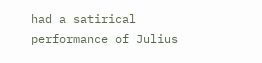had a satirical performance of Julius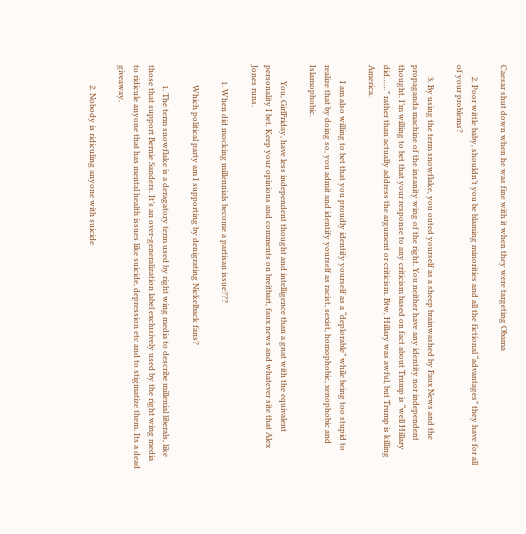Caesar shut down when he was fine with it when they were targeting Obama

      2. Poor wittle baby, shouldn’t you be blaming minorities and all the fictional “advantages” they have for all of your problems?

      3. By using the term snowflake, you outed yourself as a sheep brainwashed by Faux News and the propaganda machine of the insanity wing of the right. You neither have any identity nor independent thought. I’m willing to bet that your response to any criticism based on fact about Trump is “well Hillary did……” rather than actually address the argument or criticism. Btw, Hillary was awful, but Trump is killing America.

        I am also willing to bet that you proudly identify yourself as a “deplorable” while being too stupid to realize that by doing so, you admit and identify yourself as racist, sexist, homophobic, xenophobic and Islamophobic.

        You, GirlFriday, have less independent thought and intelligence than a gnat with the equivalent personality I bet. Keep your opinions and comments on breitbart, faux news and whatever site that Alex Jones runs.

        1. When did mocking millennials become a partisan issue???

          Which political party am I supporting by denigrating Nickelback fans?

          1. The term snowflake is a deragatory term used by right wing media to describe millenial liberals, like those that support Bernie Sanders. It’s an over-generalization label exclusively used by the right wing media to ridicule anyone that has mental health issues like suicide, depression etc and to stigmatize them. Its a dead giveaway.

          2. Nobody is ridiculing anyone with suicide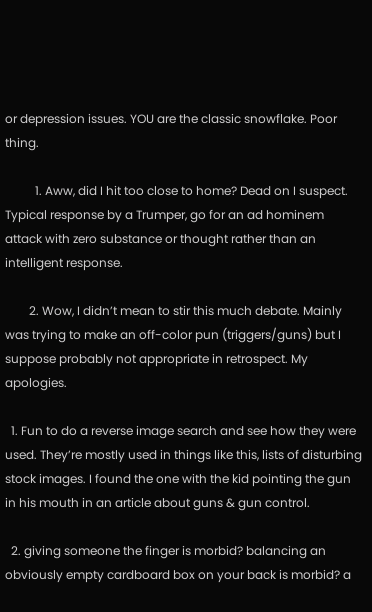or depression issues. YOU are the classic snowflake. Poor thing.

          1. Aww, did I hit too close to home? Dead on I suspect. Typical response by a Trumper, go for an ad hominem attack with zero substance or thought rather than an intelligent response.

        2. Wow, I didn’t mean to stir this much debate. Mainly was trying to make an off-color pun (triggers/guns) but I suppose probably not appropriate in retrospect. My apologies.

  1. Fun to do a reverse image search and see how they were used. They’re mostly used in things like this, lists of disturbing stock images. I found the one with the kid pointing the gun in his mouth in an article about guns & gun control.

  2. giving someone the finger is morbid? balancing an obviously empty cardboard box on your back is morbid? a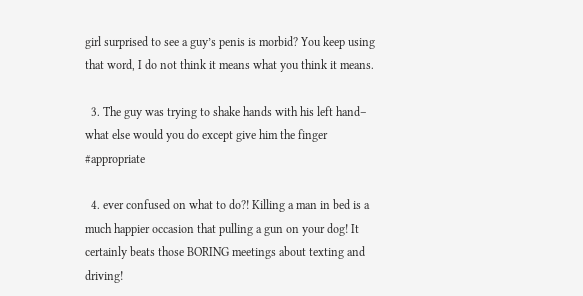girl surprised to see a guy’s penis is morbid? You keep using that word, I do not think it means what you think it means.

  3. The guy was trying to shake hands with his left hand– what else would you do except give him the finger #appropriate

  4. ever confused on what to do?! Killing a man in bed is a much happier occasion that pulling a gun on your dog! It certainly beats those BORING meetings about texting and driving!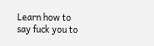Learn how to say fuck you to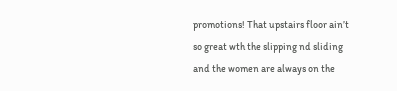promotions! That upstairs floor ain’t so great wth the slipping nd sliding and the women are always on the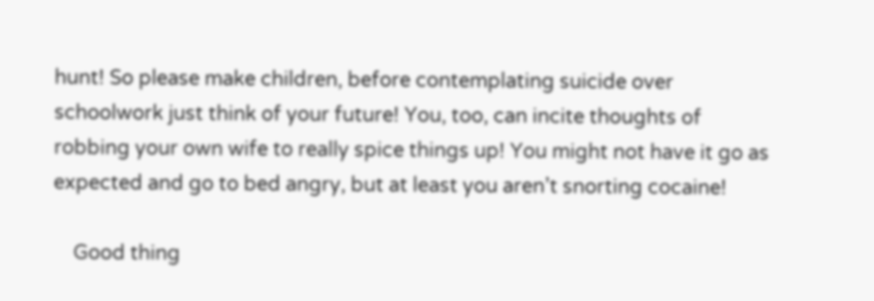hunt! So please make children, before contemplating suicide over schoolwork just think of your future! You, too, can incite thoughts of robbing your own wife to really spice things up! You might not have it go as expected and go to bed angry, but at least you aren’t snorting cocaine!

    Good thing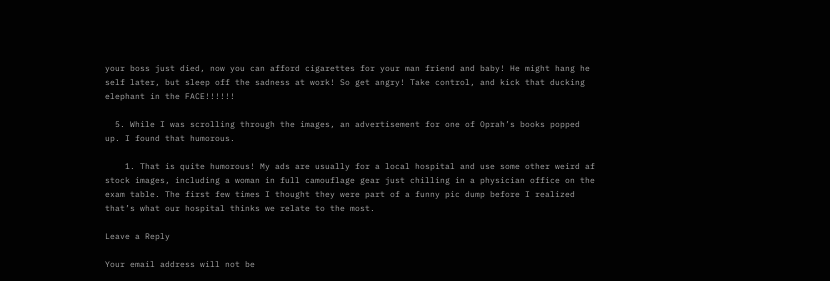your boss just died, now you can afford cigarettes for your man friend and baby! He might hang he self later, but sleep off the sadness at work! So get angry! Take control, and kick that ducking elephant in the FACE!!!!!!

  5. While I was scrolling through the images, an advertisement for one of Oprah’s books popped up. I found that humorous.

    1. That is quite humorous! My ads are usually for a local hospital and use some other weird af stock images, including a woman in full camouflage gear just chilling in a physician office on the exam table. The first few times I thought they were part of a funny pic dump before I realized that’s what our hospital thinks we relate to the most.

Leave a Reply

Your email address will not be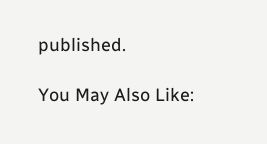published.

You May Also Like: